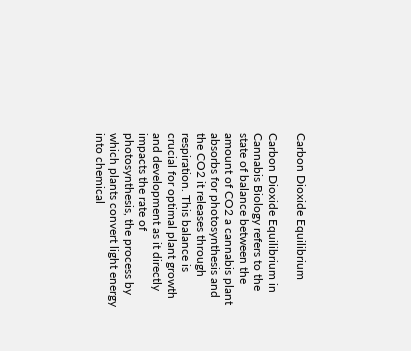Carbon Dioxide Equilibrium

Carbon Dioxide Equilibrium in Cannabis Biology refers to the state of balance between the amount of CO2 a cannabis plant absorbs for photosynthesis and the CO2 it releases through respiration. This balance is crucial for optimal plant growth and development as it directly impacts the rate of photosynthesis, the process by which plants convert light energy into chemical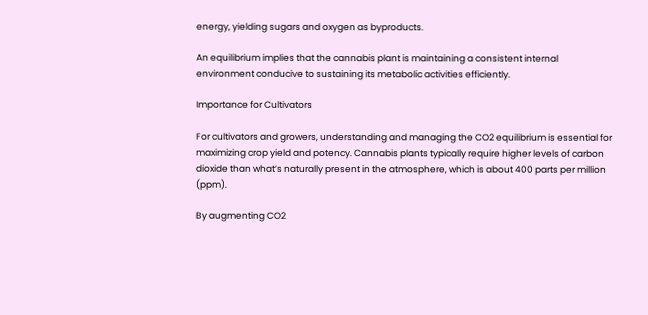energy, yielding sugars and oxygen as byproducts.

An equilibrium implies that the cannabis plant is maintaining a consistent internal environment conducive to sustaining its metabolic activities efficiently.

Importance for Cultivators

For cultivators and growers, understanding and managing the CO2 equilibrium is essential for maximizing crop yield and potency. Cannabis plants typically require higher levels of carbon dioxide than what’s naturally present in the atmosphere, which is about 400 parts per million (ppm).

By augmenting CO2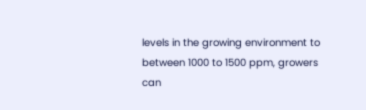levels in the growing environment to between 1000 to 1500 ppm, growers can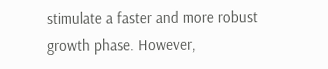stimulate a faster and more robust growth phase. However,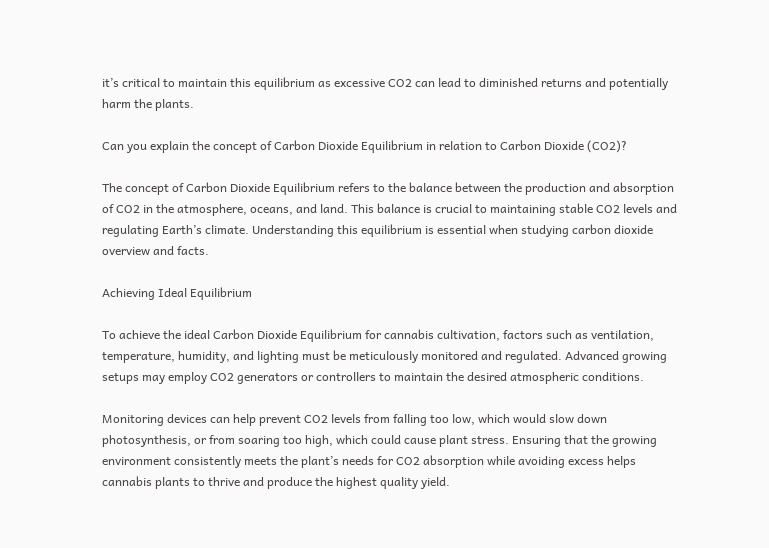it’s critical to maintain this equilibrium as excessive CO2 can lead to diminished returns and potentially harm the plants.

Can you explain the concept of Carbon Dioxide Equilibrium in relation to Carbon Dioxide (CO2)?

The concept of Carbon Dioxide Equilibrium refers to the balance between the production and absorption of CO2 in the atmosphere, oceans, and land. This balance is crucial to maintaining stable CO2 levels and regulating Earth’s climate. Understanding this equilibrium is essential when studying carbon dioxide overview and facts.

Achieving Ideal Equilibrium

To achieve the ideal Carbon Dioxide Equilibrium for cannabis cultivation, factors such as ventilation, temperature, humidity, and lighting must be meticulously monitored and regulated. Advanced growing setups may employ CO2 generators or controllers to maintain the desired atmospheric conditions.

Monitoring devices can help prevent CO2 levels from falling too low, which would slow down photosynthesis, or from soaring too high, which could cause plant stress. Ensuring that the growing environment consistently meets the plant’s needs for CO2 absorption while avoiding excess helps cannabis plants to thrive and produce the highest quality yield.